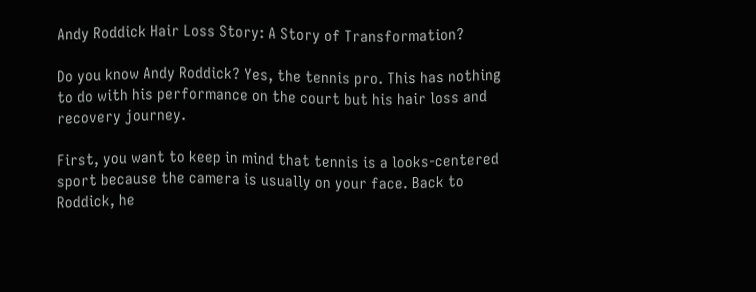Andy Roddick Hair Loss Story: A Story of Transformation?

Do you know Andy Roddick? Yes, the tennis pro. This has nothing to do with his performance on the court but his hair loss and recovery journey.

First, you want to keep in mind that tennis is a looks-centered sport because the camera is usually on your face. Back to Roddick, he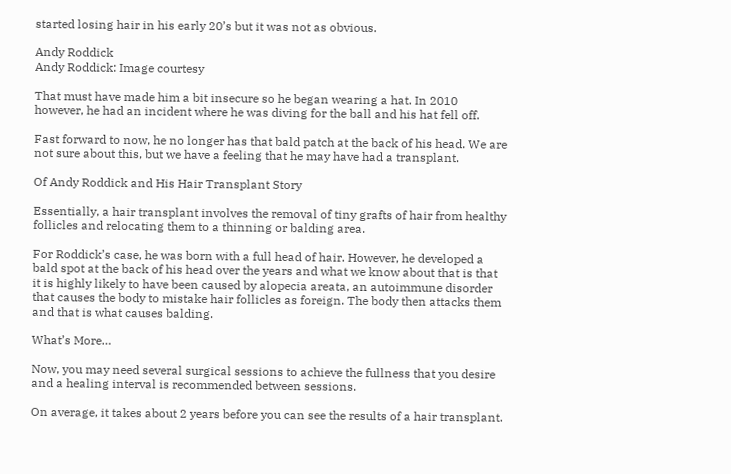started losing hair in his early 20’s but it was not as obvious.

Andy Roddick
Andy Roddick: Image courtesy

That must have made him a bit insecure so he began wearing a hat. In 2010 however, he had an incident where he was diving for the ball and his hat fell off.

Fast forward to now, he no longer has that bald patch at the back of his head. We are not sure about this, but we have a feeling that he may have had a transplant.

Of Andy Roddick and His Hair Transplant Story

Essentially, a hair transplant involves the removal of tiny grafts of hair from healthy follicles and relocating them to a thinning or balding area.

For Roddick’s case, he was born with a full head of hair. However, he developed a bald spot at the back of his head over the years and what we know about that is that it is highly likely to have been caused by alopecia areata, an autoimmune disorder that causes the body to mistake hair follicles as foreign. The body then attacks them and that is what causes balding.

What’s More…

Now, you may need several surgical sessions to achieve the fullness that you desire and a healing interval is recommended between sessions.

On average, it takes about 2 years before you can see the results of a hair transplant.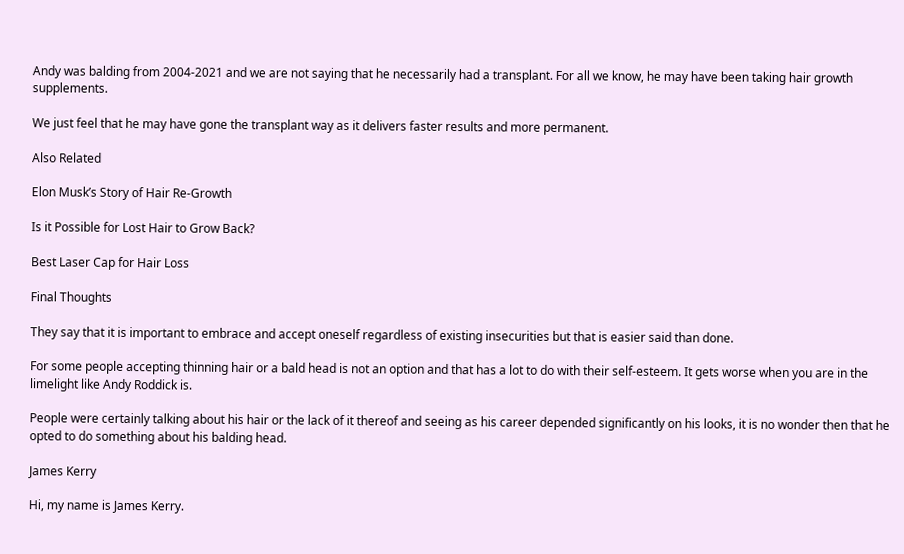Andy was balding from 2004-2021 and we are not saying that he necessarily had a transplant. For all we know, he may have been taking hair growth supplements.

We just feel that he may have gone the transplant way as it delivers faster results and more permanent.

Also Related

Elon Musk’s Story of Hair Re-Growth

Is it Possible for Lost Hair to Grow Back?

Best Laser Cap for Hair Loss

Final Thoughts

They say that it is important to embrace and accept oneself regardless of existing insecurities but that is easier said than done.

For some people accepting thinning hair or a bald head is not an option and that has a lot to do with their self-esteem. It gets worse when you are in the limelight like Andy Roddick is.

People were certainly talking about his hair or the lack of it thereof and seeing as his career depended significantly on his looks, it is no wonder then that he opted to do something about his balding head.

James Kerry

Hi, my name is James Kerry.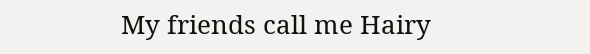My friends call me Hairy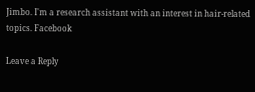Jimbo. I'm a research assistant with an interest in hair-related topics. Facebook

Leave a Reply